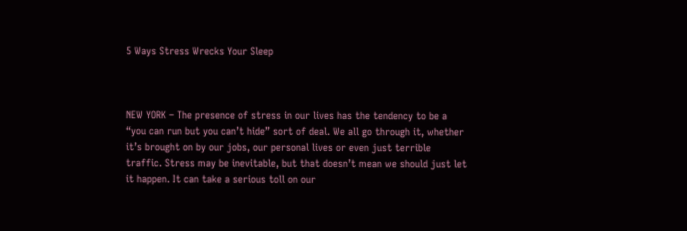5 Ways Stress Wrecks Your Sleep



NEW YORK – The presence of stress in our lives has the tendency to be a “you can run but you can’t hide” sort of deal. We all go through it, whether it’s brought on by our jobs, our personal lives or even just terrible traffic. Stress may be inevitable, but that doesn’t mean we should just let it happen. It can take a serious toll on our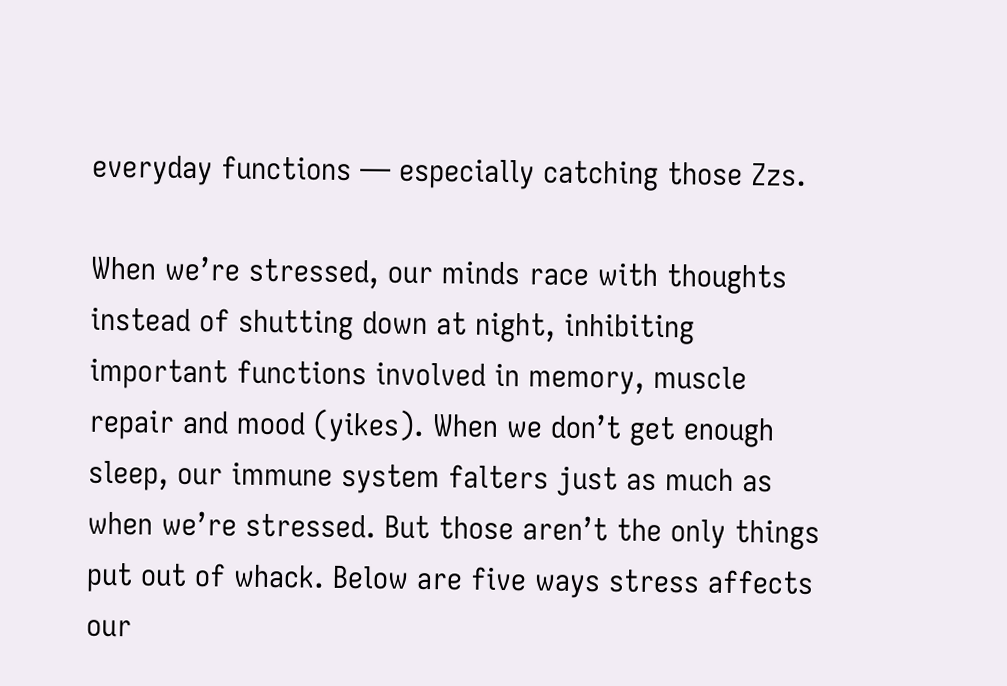everyday functions — especially catching those Zzs.

When we’re stressed, our minds race with thoughts instead of shutting down at night, inhibiting important functions involved in memory, muscle repair and mood (yikes). When we don’t get enough sleep, our immune system falters just as much as when we’re stressed. But those aren’t the only things put out of whack. Below are five ways stress affects our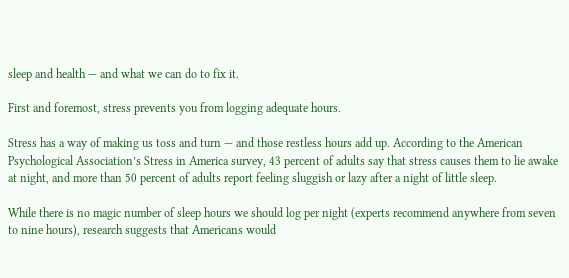sleep and health — and what we can do to fix it.

First and foremost, stress prevents you from logging adequate hours.

Stress has a way of making us toss and turn — and those restless hours add up. According to the American Psychological Association’s Stress in America survey, 43 percent of adults say that stress causes them to lie awake at night, and more than 50 percent of adults report feeling sluggish or lazy after a night of little sleep.

While there is no magic number of sleep hours we should log per night (experts recommend anywhere from seven to nine hours), research suggests that Americans would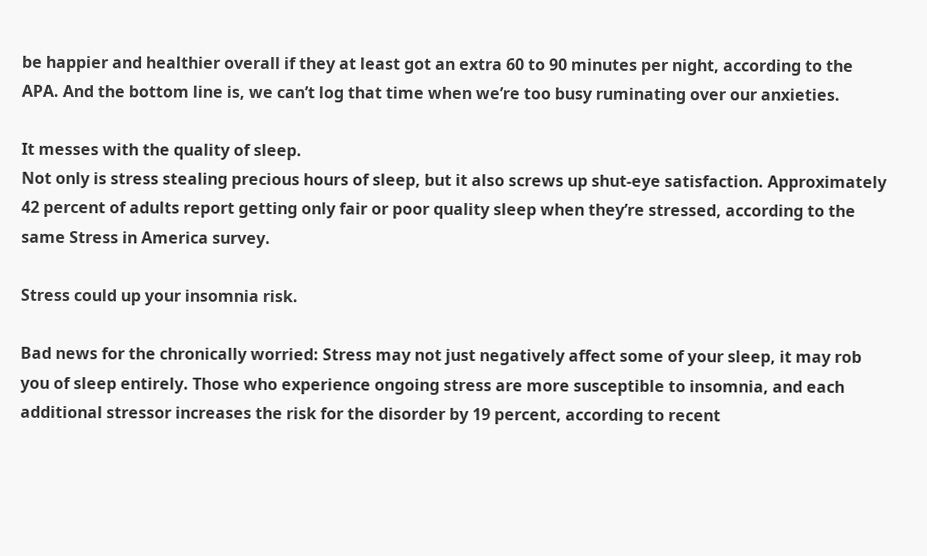be happier and healthier overall if they at least got an extra 60 to 90 minutes per night, according to the APA. And the bottom line is, we can’t log that time when we’re too busy ruminating over our anxieties.

It messes with the quality of sleep.
Not only is stress stealing precious hours of sleep, but it also screws up shut-eye satisfaction. Approximately 42 percent of adults report getting only fair or poor quality sleep when they’re stressed, according to the same Stress in America survey.

Stress could up your insomnia risk.

Bad news for the chronically worried: Stress may not just negatively affect some of your sleep, it may rob you of sleep entirely. Those who experience ongoing stress are more susceptible to insomnia, and each additional stressor increases the risk for the disorder by 19 percent, according to recent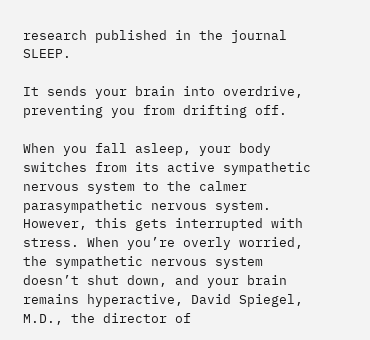research published in the journal SLEEP.

It sends your brain into overdrive, preventing you from drifting off.

When you fall asleep, your body switches from its active sympathetic nervous system to the calmer parasympathetic nervous system. However, this gets interrupted with stress. When you’re overly worried, the sympathetic nervous system doesn’t shut down, and your brain remains hyperactive, David Spiegel, M.D., the director of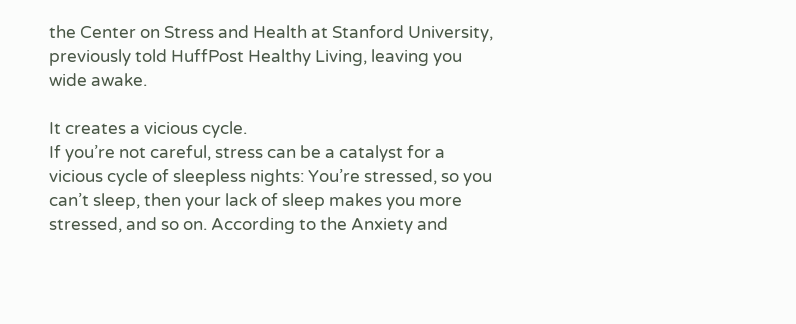the Center on Stress and Health at Stanford University, previously told HuffPost Healthy Living, leaving you wide awake.

It creates a vicious cycle.
If you’re not careful, stress can be a catalyst for a vicious cycle of sleepless nights: You’re stressed, so you can’t sleep, then your lack of sleep makes you more stressed, and so on. According to the Anxiety and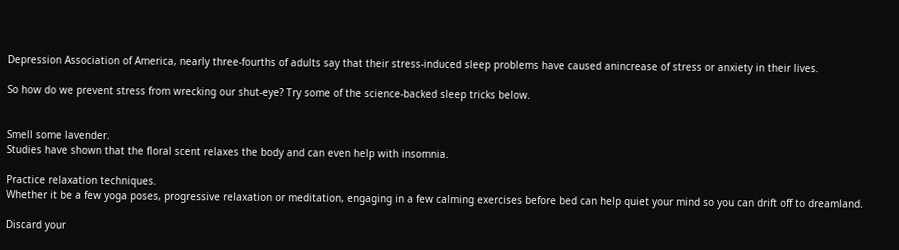Depression Association of America, nearly three-fourths of adults say that their stress-induced sleep problems have caused anincrease of stress or anxiety in their lives.

So how do we prevent stress from wrecking our shut-eye? Try some of the science-backed sleep tricks below.


Smell some lavender.
Studies have shown that the floral scent relaxes the body and can even help with insomnia.

Practice relaxation techniques.
Whether it be a few yoga poses, progressive relaxation or meditation, engaging in a few calming exercises before bed can help quiet your mind so you can drift off to dreamland.

Discard your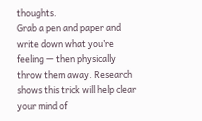thoughts.
Grab a pen and paper and write down what you’re feeling — then physically throw them away. Research shows this trick will help clear your mind of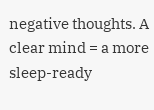negative thoughts. A clear mind = a more sleep-ready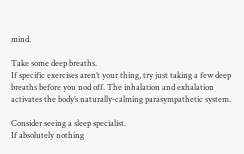mind.

Take some deep breaths.
If specific exercises aren’t your thing, try just taking a few deep breaths before you nod off. The inhalation and exhalation activates the body’s naturally-calming parasympathetic system.

Consider seeing a sleep specialist.
If absolutely nothing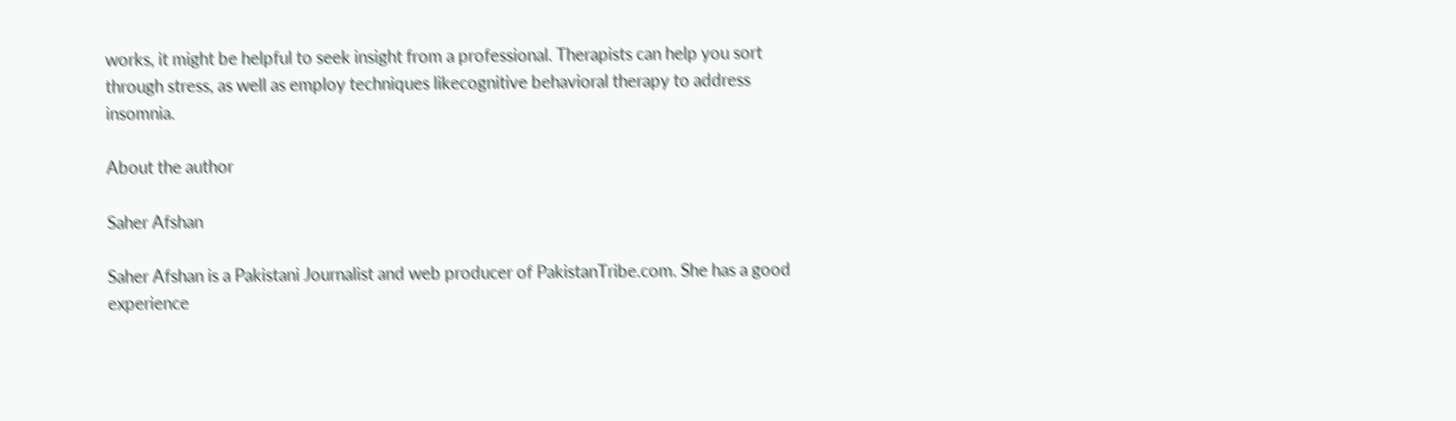works, it might be helpful to seek insight from a professional. Therapists can help you sort through stress, as well as employ techniques likecognitive behavioral therapy to address insomnia.

About the author

Saher Afshan

Saher Afshan is a Pakistani Journalist and web producer of PakistanTribe.com. She has a good experience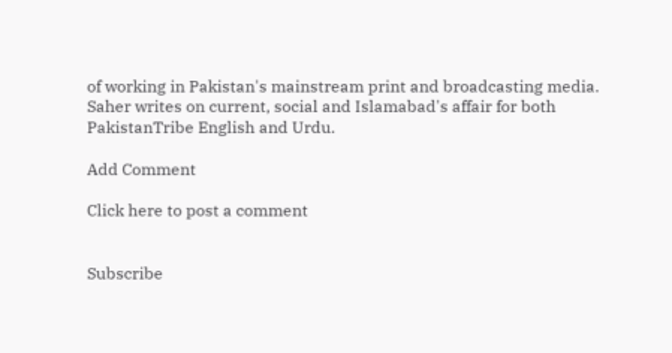of working in Pakistan's mainstream print and broadcasting media. Saher writes on current, social and Islamabad's affair for both PakistanTribe English and Urdu.

Add Comment

Click here to post a comment


Subscribe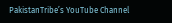PakistanTribe’s YouTube Channel